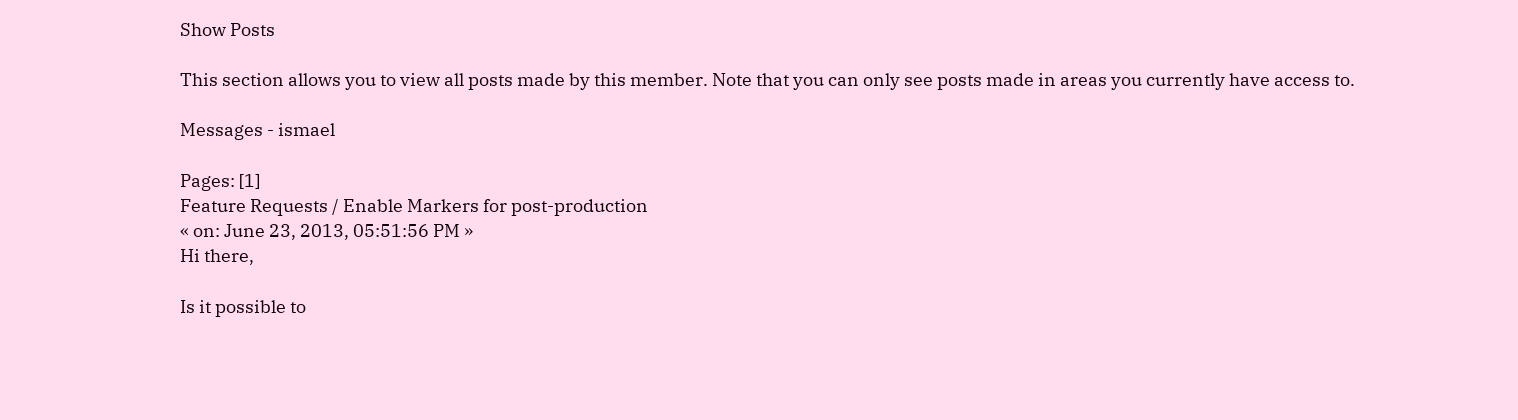Show Posts

This section allows you to view all posts made by this member. Note that you can only see posts made in areas you currently have access to.

Messages - ismael

Pages: [1]
Feature Requests / Enable Markers for post-production
« on: June 23, 2013, 05:51:56 PM »
Hi there,

Is it possible to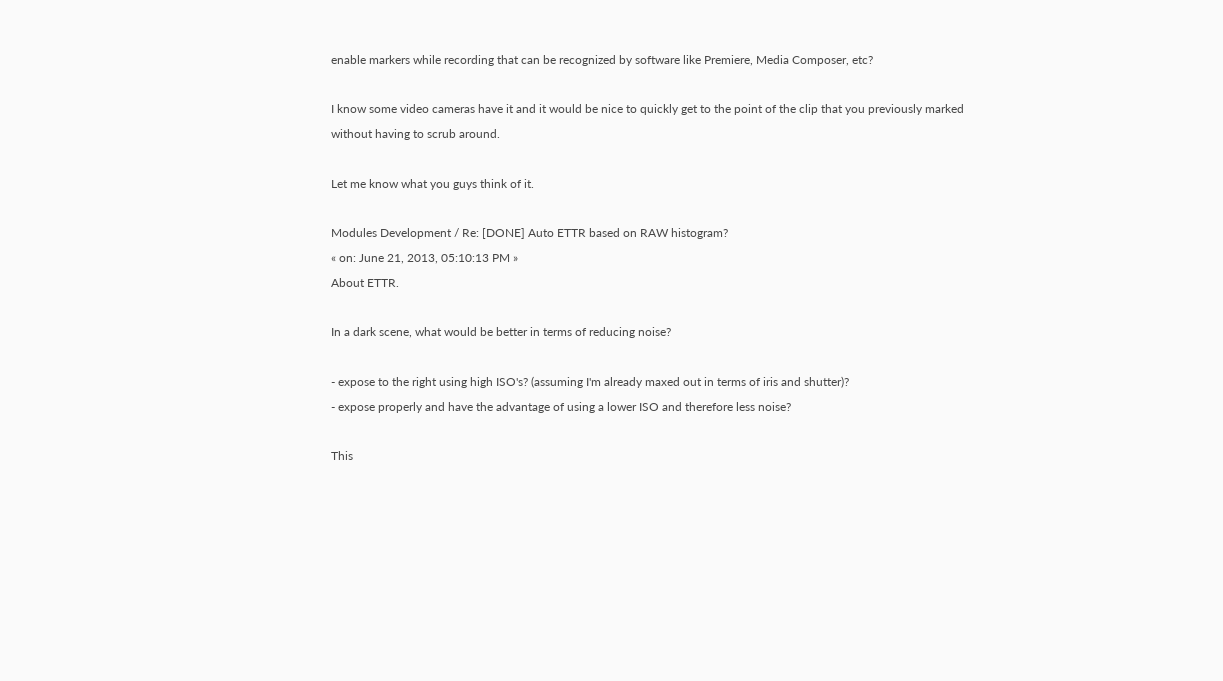enable markers while recording that can be recognized by software like Premiere, Media Composer, etc?

I know some video cameras have it and it would be nice to quickly get to the point of the clip that you previously marked without having to scrub around.

Let me know what you guys think of it.

Modules Development / Re: [DONE] Auto ETTR based on RAW histogram?
« on: June 21, 2013, 05:10:13 PM »
About ETTR.

In a dark scene, what would be better in terms of reducing noise?

- expose to the right using high ISO's? (assuming I'm already maxed out in terms of iris and shutter)?
- expose properly and have the advantage of using a lower ISO and therefore less noise?

This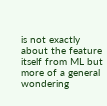is not exactly about the feature itself from ML but more of a general wondering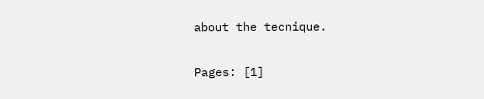about the tecnique.

Pages: [1]